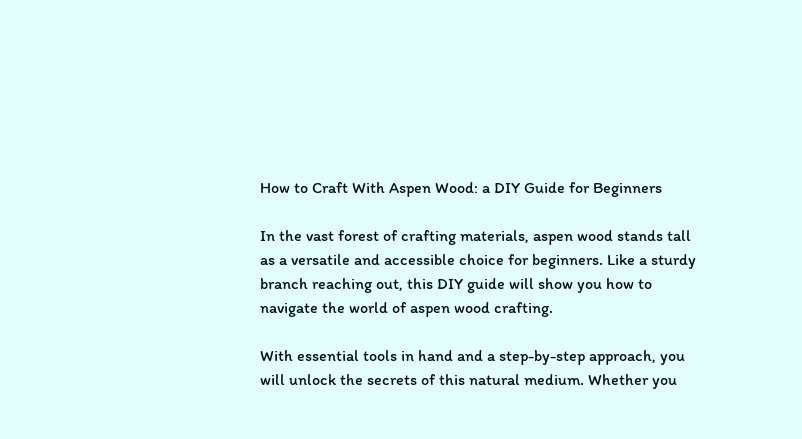How to Craft With Aspen Wood: a DIY Guide for Beginners

In the vast forest of crafting materials, aspen wood stands tall as a versatile and accessible choice for beginners. Like a sturdy branch reaching out, this DIY guide will show you how to navigate the world of aspen wood crafting.

With essential tools in hand and a step-by-step approach, you will unlock the secrets of this natural medium. Whether you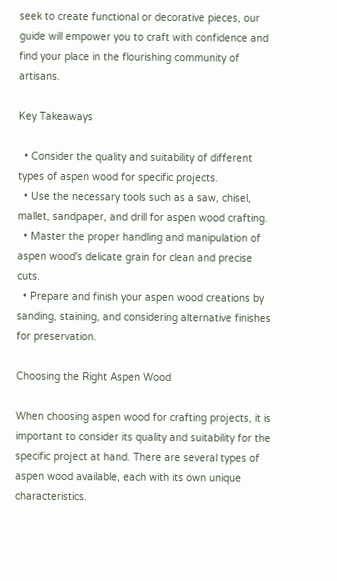seek to create functional or decorative pieces, our guide will empower you to craft with confidence and find your place in the flourishing community of artisans.

Key Takeaways

  • Consider the quality and suitability of different types of aspen wood for specific projects.
  • Use the necessary tools such as a saw, chisel, mallet, sandpaper, and drill for aspen wood crafting.
  • Master the proper handling and manipulation of aspen wood's delicate grain for clean and precise cuts.
  • Prepare and finish your aspen wood creations by sanding, staining, and considering alternative finishes for preservation.

Choosing the Right Aspen Wood

When choosing aspen wood for crafting projects, it is important to consider its quality and suitability for the specific project at hand. There are several types of aspen wood available, each with its own unique characteristics.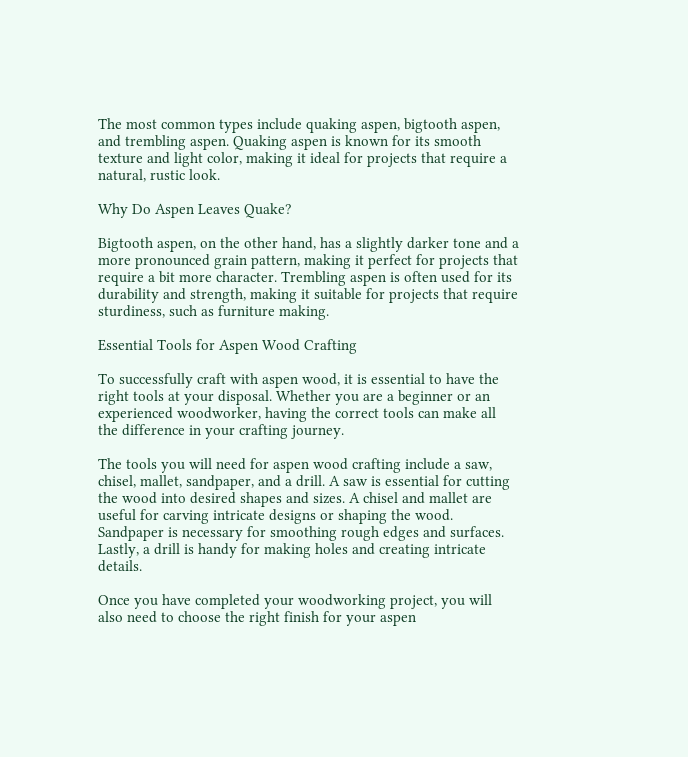The most common types include quaking aspen, bigtooth aspen, and trembling aspen. Quaking aspen is known for its smooth texture and light color, making it ideal for projects that require a natural, rustic look.

Why Do Aspen Leaves Quake?

Bigtooth aspen, on the other hand, has a slightly darker tone and a more pronounced grain pattern, making it perfect for projects that require a bit more character. Trembling aspen is often used for its durability and strength, making it suitable for projects that require sturdiness, such as furniture making.

Essential Tools for Aspen Wood Crafting

To successfully craft with aspen wood, it is essential to have the right tools at your disposal. Whether you are a beginner or an experienced woodworker, having the correct tools can make all the difference in your crafting journey.

The tools you will need for aspen wood crafting include a saw, chisel, mallet, sandpaper, and a drill. A saw is essential for cutting the wood into desired shapes and sizes. A chisel and mallet are useful for carving intricate designs or shaping the wood. Sandpaper is necessary for smoothing rough edges and surfaces. Lastly, a drill is handy for making holes and creating intricate details.

Once you have completed your woodworking project, you will also need to choose the right finish for your aspen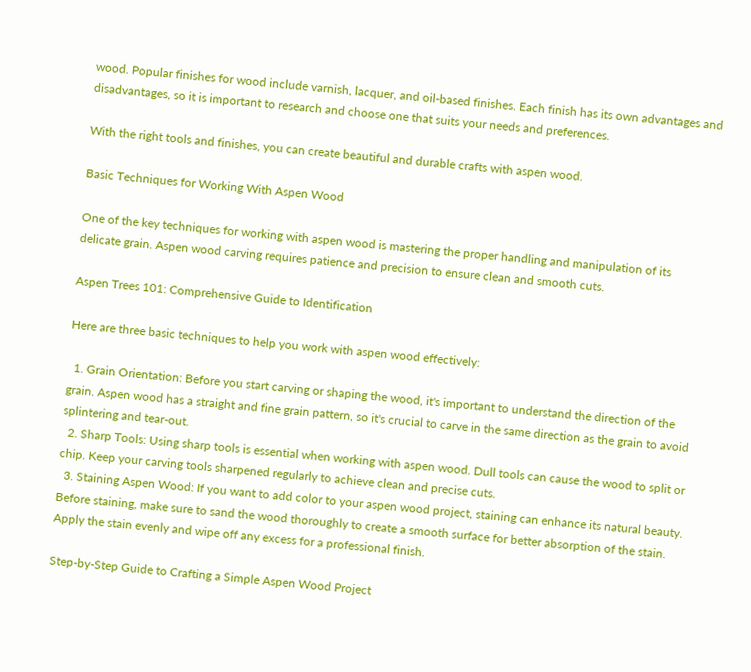wood. Popular finishes for wood include varnish, lacquer, and oil-based finishes. Each finish has its own advantages and disadvantages, so it is important to research and choose one that suits your needs and preferences.

With the right tools and finishes, you can create beautiful and durable crafts with aspen wood.

Basic Techniques for Working With Aspen Wood

One of the key techniques for working with aspen wood is mastering the proper handling and manipulation of its delicate grain. Aspen wood carving requires patience and precision to ensure clean and smooth cuts.

Aspen Trees 101: Comprehensive Guide to Identification

Here are three basic techniques to help you work with aspen wood effectively:

  1. Grain Orientation: Before you start carving or shaping the wood, it's important to understand the direction of the grain. Aspen wood has a straight and fine grain pattern, so it's crucial to carve in the same direction as the grain to avoid splintering and tear-out.
  2. Sharp Tools: Using sharp tools is essential when working with aspen wood. Dull tools can cause the wood to split or chip. Keep your carving tools sharpened regularly to achieve clean and precise cuts.
  3. Staining Aspen Wood: If you want to add color to your aspen wood project, staining can enhance its natural beauty. Before staining, make sure to sand the wood thoroughly to create a smooth surface for better absorption of the stain. Apply the stain evenly and wipe off any excess for a professional finish.

Step-by-Step Guide to Crafting a Simple Aspen Wood Project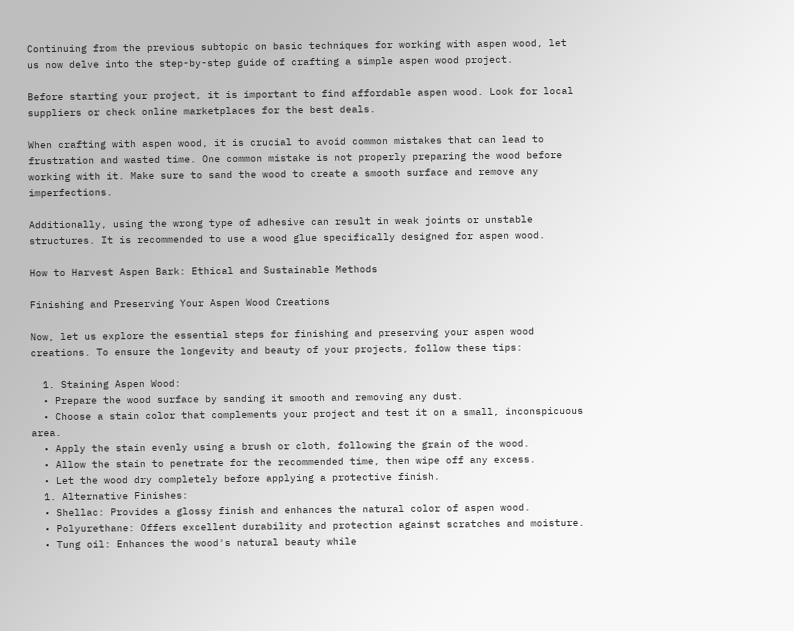Continuing from the previous subtopic on basic techniques for working with aspen wood, let us now delve into the step-by-step guide of crafting a simple aspen wood project.

Before starting your project, it is important to find affordable aspen wood. Look for local suppliers or check online marketplaces for the best deals.

When crafting with aspen wood, it is crucial to avoid common mistakes that can lead to frustration and wasted time. One common mistake is not properly preparing the wood before working with it. Make sure to sand the wood to create a smooth surface and remove any imperfections.

Additionally, using the wrong type of adhesive can result in weak joints or unstable structures. It is recommended to use a wood glue specifically designed for aspen wood.

How to Harvest Aspen Bark: Ethical and Sustainable Methods

Finishing and Preserving Your Aspen Wood Creations

Now, let us explore the essential steps for finishing and preserving your aspen wood creations. To ensure the longevity and beauty of your projects, follow these tips:

  1. Staining Aspen Wood:
  • Prepare the wood surface by sanding it smooth and removing any dust.
  • Choose a stain color that complements your project and test it on a small, inconspicuous area.
  • Apply the stain evenly using a brush or cloth, following the grain of the wood.
  • Allow the stain to penetrate for the recommended time, then wipe off any excess.
  • Let the wood dry completely before applying a protective finish.
  1. Alternative Finishes:
  • Shellac: Provides a glossy finish and enhances the natural color of aspen wood.
  • Polyurethane: Offers excellent durability and protection against scratches and moisture.
  • Tung oil: Enhances the wood's natural beauty while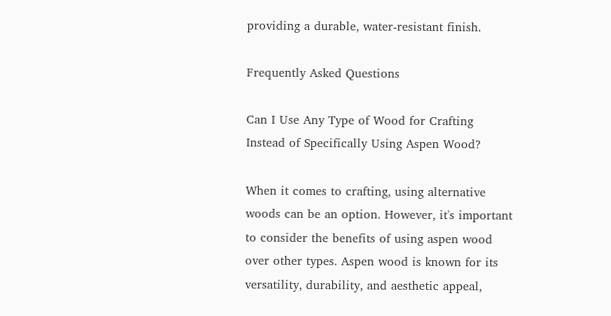providing a durable, water-resistant finish.

Frequently Asked Questions

Can I Use Any Type of Wood for Crafting Instead of Specifically Using Aspen Wood?

When it comes to crafting, using alternative woods can be an option. However, it's important to consider the benefits of using aspen wood over other types. Aspen wood is known for its versatility, durability, and aesthetic appeal,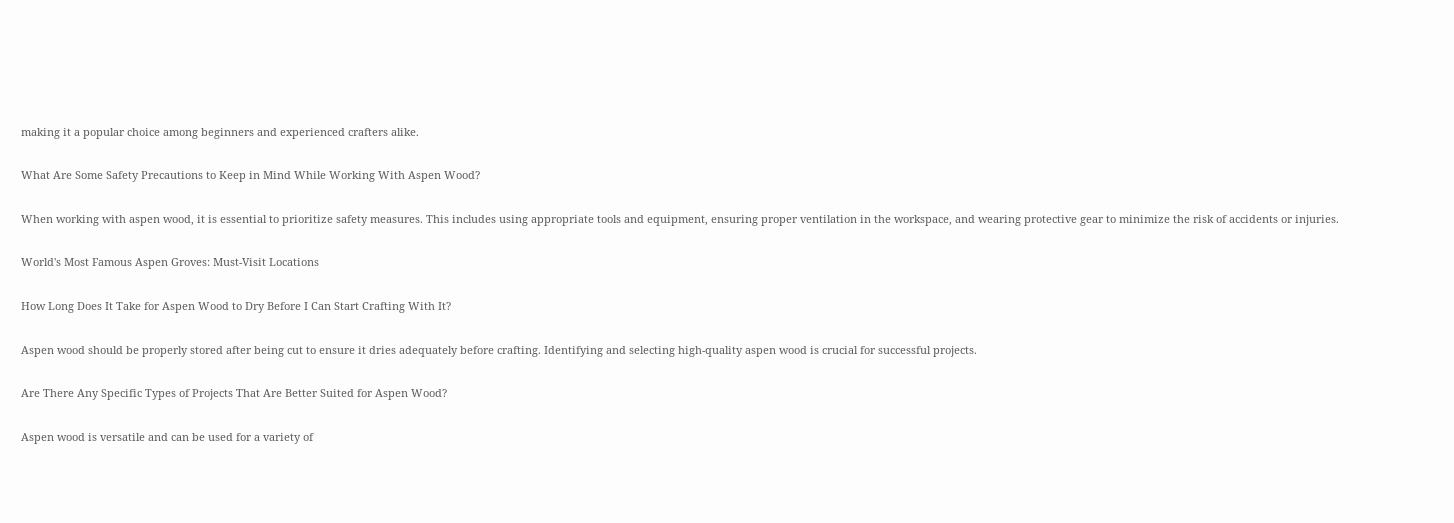making it a popular choice among beginners and experienced crafters alike.

What Are Some Safety Precautions to Keep in Mind While Working With Aspen Wood?

When working with aspen wood, it is essential to prioritize safety measures. This includes using appropriate tools and equipment, ensuring proper ventilation in the workspace, and wearing protective gear to minimize the risk of accidents or injuries.

World's Most Famous Aspen Groves: Must-Visit Locations

How Long Does It Take for Aspen Wood to Dry Before I Can Start Crafting With It?

Aspen wood should be properly stored after being cut to ensure it dries adequately before crafting. Identifying and selecting high-quality aspen wood is crucial for successful projects.

Are There Any Specific Types of Projects That Are Better Suited for Aspen Wood?

Aspen wood is versatile and can be used for a variety of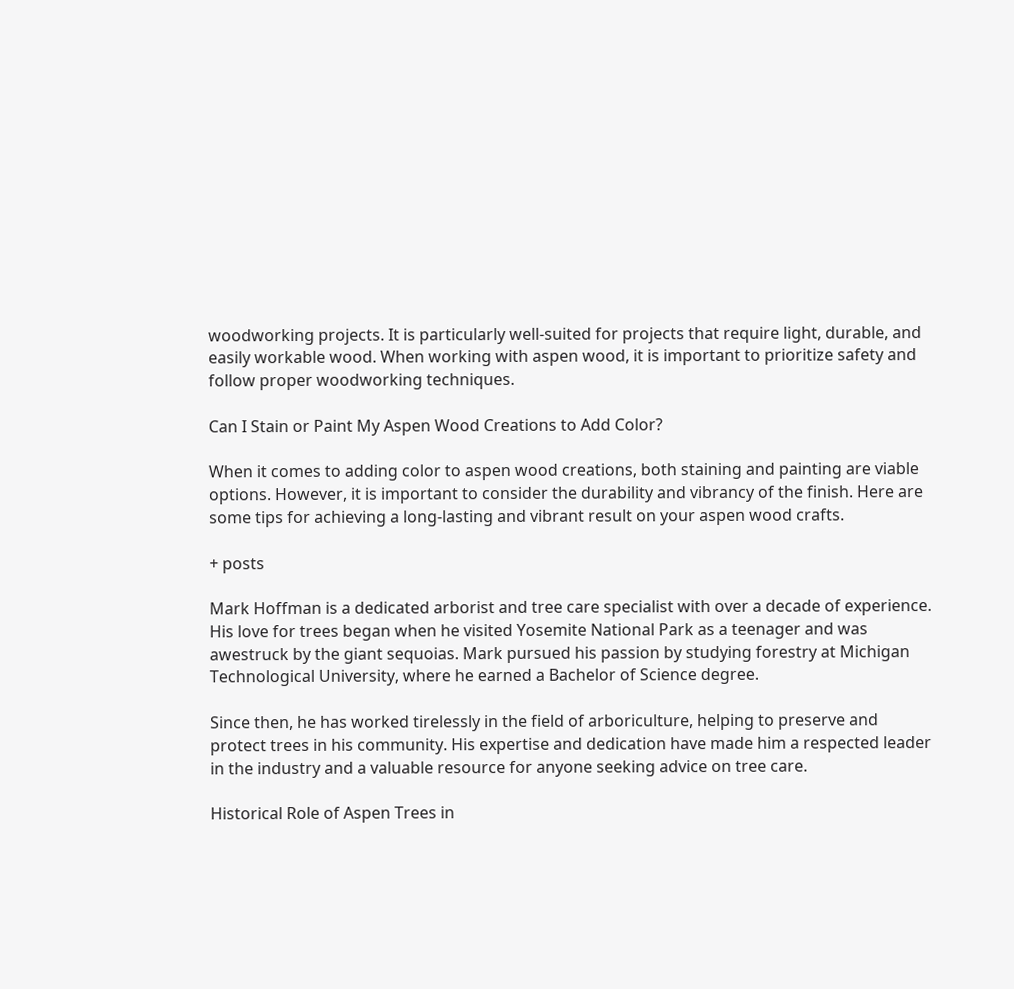woodworking projects. It is particularly well-suited for projects that require light, durable, and easily workable wood. When working with aspen wood, it is important to prioritize safety and follow proper woodworking techniques.

Can I Stain or Paint My Aspen Wood Creations to Add Color?

When it comes to adding color to aspen wood creations, both staining and painting are viable options. However, it is important to consider the durability and vibrancy of the finish. Here are some tips for achieving a long-lasting and vibrant result on your aspen wood crafts.

+ posts

Mark Hoffman is a dedicated arborist and tree care specialist with over a decade of experience. His love for trees began when he visited Yosemite National Park as a teenager and was awestruck by the giant sequoias. Mark pursued his passion by studying forestry at Michigan Technological University, where he earned a Bachelor of Science degree.

Since then, he has worked tirelessly in the field of arboriculture, helping to preserve and protect trees in his community. His expertise and dedication have made him a respected leader in the industry and a valuable resource for anyone seeking advice on tree care.

Historical Role of Aspen Trees in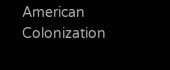American Colonization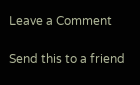Leave a Comment

Send this to a friend